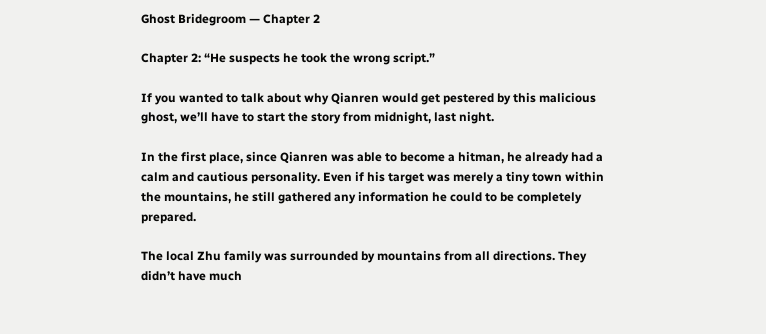Ghost Bridegroom — Chapter 2

Chapter 2: “He suspects he took the wrong script.”

If you wanted to talk about why Qianren would get pestered by this malicious ghost, we’ll have to start the story from midnight, last night.

In the first place, since Qianren was able to become a hitman, he already had a calm and cautious personality. Even if his target was merely a tiny town within the mountains, he still gathered any information he could to be completely prepared.

The local Zhu family was surrounded by mountains from all directions. They didn’t have much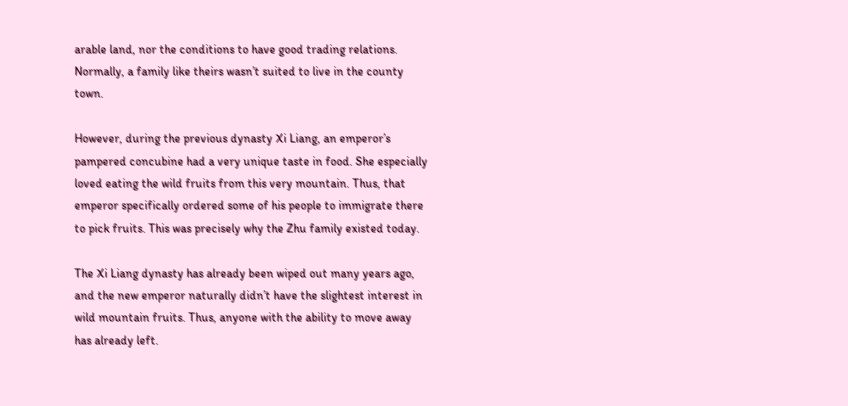arable land, nor the conditions to have good trading relations. Normally, a family like theirs wasn’t suited to live in the county town.

However, during the previous dynasty Xi Liang, an emperor’s pampered concubine had a very unique taste in food. She especially loved eating the wild fruits from this very mountain. Thus, that emperor specifically ordered some of his people to immigrate there to pick fruits. This was precisely why the Zhu family existed today.

The Xi Liang dynasty has already been wiped out many years ago, and the new emperor naturally didn’t have the slightest interest in wild mountain fruits. Thus, anyone with the ability to move away has already left.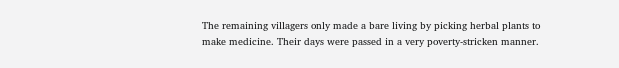The remaining villagers only made a bare living by picking herbal plants to make medicine. Their days were passed in a very poverty-stricken manner.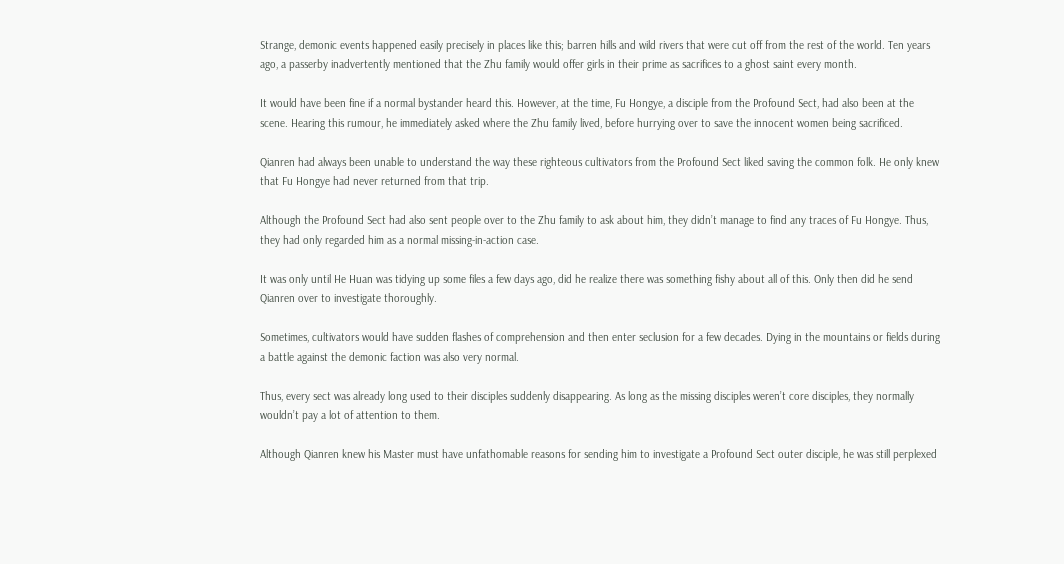Strange, demonic events happened easily precisely in places like this; barren hills and wild rivers that were cut off from the rest of the world. Ten years ago, a passerby inadvertently mentioned that the Zhu family would offer girls in their prime as sacrifices to a ghost saint every month.

It would have been fine if a normal bystander heard this. However, at the time, Fu Hongye, a disciple from the Profound Sect, had also been at the scene. Hearing this rumour, he immediately asked where the Zhu family lived, before hurrying over to save the innocent women being sacrificed.

Qianren had always been unable to understand the way these righteous cultivators from the Profound Sect liked saving the common folk. He only knew that Fu Hongye had never returned from that trip.

Although the Profound Sect had also sent people over to the Zhu family to ask about him, they didn’t manage to find any traces of Fu Hongye. Thus, they had only regarded him as a normal missing-in-action case.

It was only until He Huan was tidying up some files a few days ago, did he realize there was something fishy about all of this. Only then did he send Qianren over to investigate thoroughly.

Sometimes, cultivators would have sudden flashes of comprehension and then enter seclusion for a few decades. Dying in the mountains or fields during a battle against the demonic faction was also very normal.

Thus, every sect was already long used to their disciples suddenly disappearing. As long as the missing disciples weren’t core disciples, they normally wouldn’t pay a lot of attention to them.

Although Qianren knew his Master must have unfathomable reasons for sending him to investigate a Profound Sect outer disciple, he was still perplexed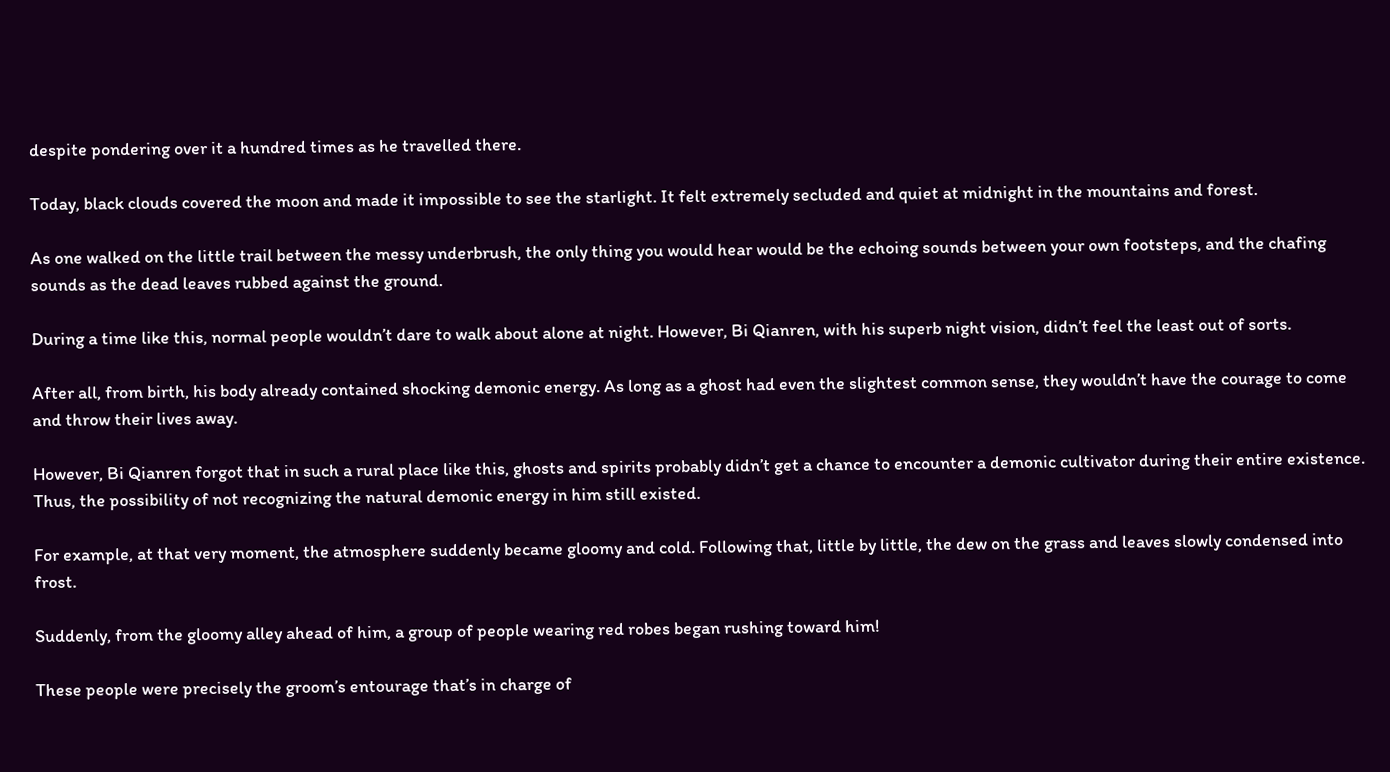despite pondering over it a hundred times as he travelled there.

Today, black clouds covered the moon and made it impossible to see the starlight. It felt extremely secluded and quiet at midnight in the mountains and forest.

As one walked on the little trail between the messy underbrush, the only thing you would hear would be the echoing sounds between your own footsteps, and the chafing sounds as the dead leaves rubbed against the ground.

During a time like this, normal people wouldn’t dare to walk about alone at night. However, Bi Qianren, with his superb night vision, didn’t feel the least out of sorts.

After all, from birth, his body already contained shocking demonic energy. As long as a ghost had even the slightest common sense, they wouldn’t have the courage to come and throw their lives away.

However, Bi Qianren forgot that in such a rural place like this, ghosts and spirits probably didn’t get a chance to encounter a demonic cultivator during their entire existence. Thus, the possibility of not recognizing the natural demonic energy in him still existed.

For example, at that very moment, the atmosphere suddenly became gloomy and cold. Following that, little by little, the dew on the grass and leaves slowly condensed into frost.

Suddenly, from the gloomy alley ahead of him, a group of people wearing red robes began rushing toward him!

These people were precisely the groom’s entourage that’s in charge of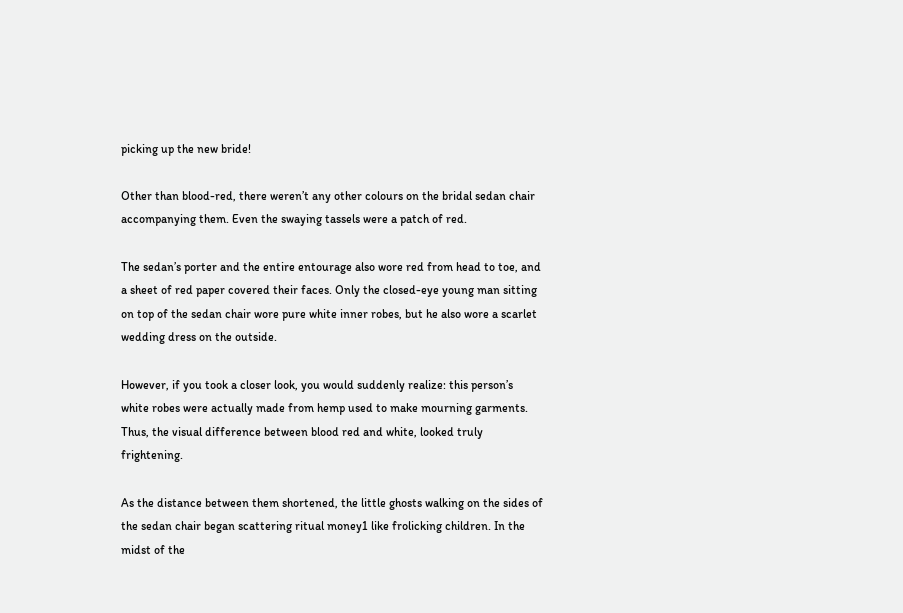picking up the new bride!

Other than blood-red, there weren’t any other colours on the bridal sedan chair accompanying them. Even the swaying tassels were a patch of red.

The sedan’s porter and the entire entourage also wore red from head to toe, and a sheet of red paper covered their faces. Only the closed-eye young man sitting on top of the sedan chair wore pure white inner robes, but he also wore a scarlet wedding dress on the outside.

However, if you took a closer look, you would suddenly realize: this person’s white robes were actually made from hemp used to make mourning garments. Thus, the visual difference between blood red and white, looked truly frightening.

As the distance between them shortened, the little ghosts walking on the sides of the sedan chair began scattering ritual money1 like frolicking children. In the midst of the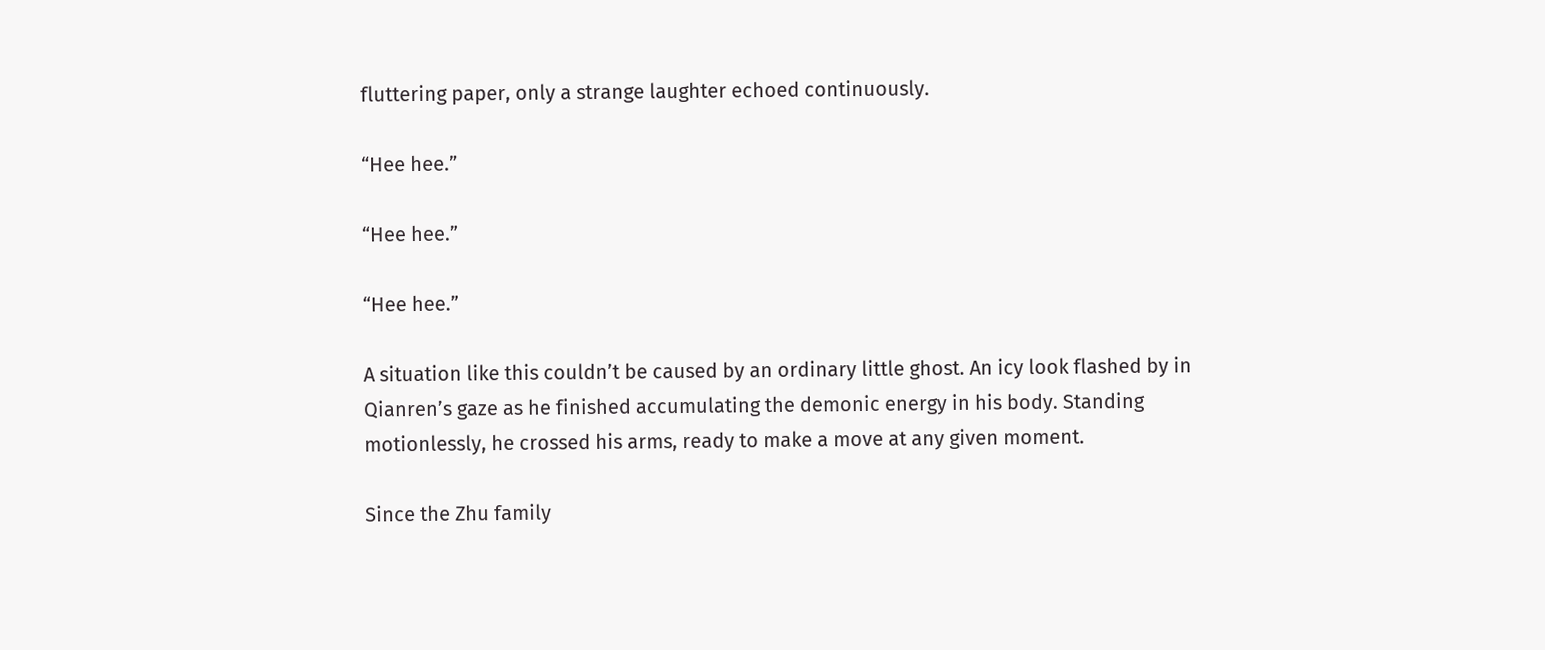fluttering paper, only a strange laughter echoed continuously.

“Hee hee.”

“Hee hee.”

“Hee hee.”

A situation like this couldn’t be caused by an ordinary little ghost. An icy look flashed by in Qianren’s gaze as he finished accumulating the demonic energy in his body. Standing motionlessly, he crossed his arms, ready to make a move at any given moment.

Since the Zhu family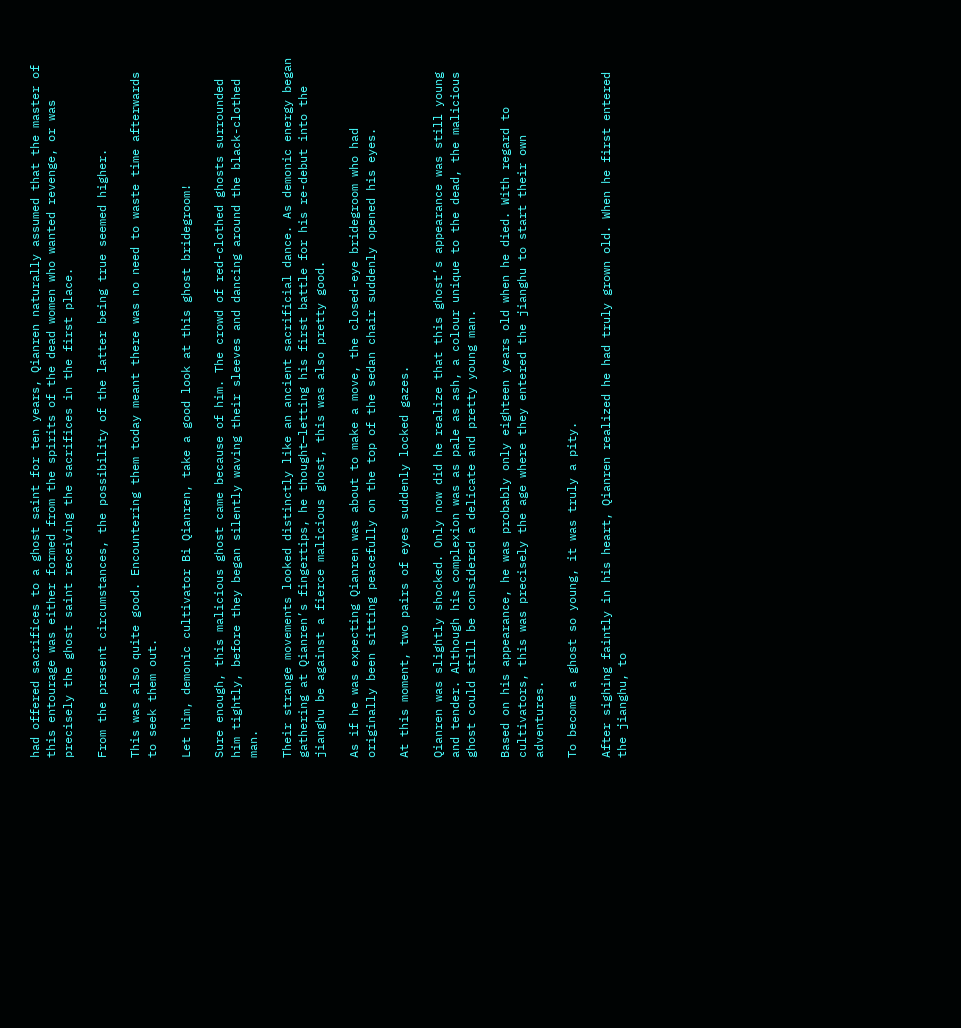had offered sacrifices to a ghost saint for ten years, Qianren naturally assumed that the master of this entourage was either formed from the spirits of the dead women who wanted revenge, or was precisely the ghost saint receiving the sacrifices in the first place.

From the present circumstances, the possibility of the latter being true seemed higher.

This was also quite good. Encountering them today meant there was no need to waste time afterwards to seek them out.

Let him, demonic cultivator Bi Qianren, take a good look at this ghost bridegroom!

Sure enough, this malicious ghost came because of him. The crowd of red-clothed ghosts surrounded him tightly, before they began silently waving their sleeves and dancing around the black-clothed man.

Their strange movements looked distinctly like an ancient sacrificial dance. As demonic energy began gathering at Qianren’s fingertips, he thought—letting his first battle for his re-debut into the jianghu be against a fierce malicious ghost, this was also pretty good.

As if he was expecting Qianren was about to make a move, the closed-eye bridegroom who had originally been sitting peacefully on the top of the sedan chair suddenly opened his eyes.

At this moment, two pairs of eyes suddenly locked gazes.

Qianren was slightly shocked. Only now did he realize that this ghost’s appearance was still young and tender. Although his complexion was as pale as ash, a colour unique to the dead, the malicious ghost could still be considered a delicate and pretty young man.

Based on his appearance, he was probably only eighteen years old when he died. With regard to cultivators, this was precisely the age where they entered the jianghu to start their own adventures.

To become a ghost so young, it was truly a pity.

After sighing faintly in his heart, Qianren realized he had truly grown old. When he first entered the jianghu, to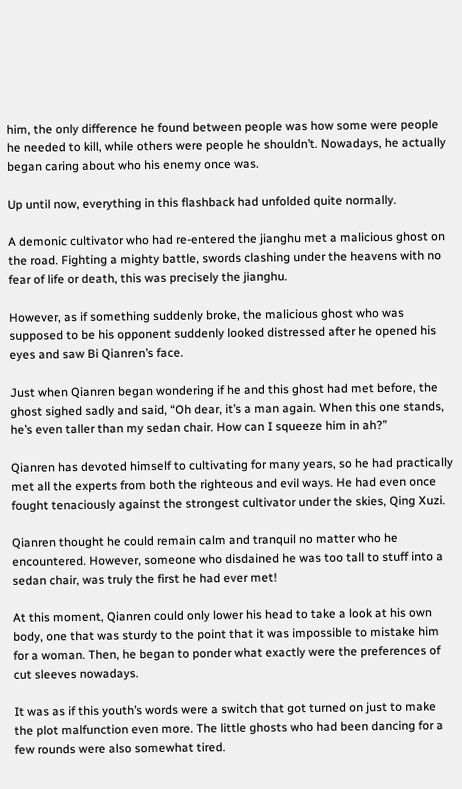him, the only difference he found between people was how some were people he needed to kill, while others were people he shouldn’t. Nowadays, he actually began caring about who his enemy once was.

Up until now, everything in this flashback had unfolded quite normally.

A demonic cultivator who had re-entered the jianghu met a malicious ghost on the road. Fighting a mighty battle, swords clashing under the heavens with no fear of life or death, this was precisely the jianghu.

However, as if something suddenly broke, the malicious ghost who was supposed to be his opponent suddenly looked distressed after he opened his eyes and saw Bi Qianren’s face.

Just when Qianren began wondering if he and this ghost had met before, the ghost sighed sadly and said, “Oh dear, it’s a man again. When this one stands, he’s even taller than my sedan chair. How can I squeeze him in ah?”

Qianren has devoted himself to cultivating for many years, so he had practically met all the experts from both the righteous and evil ways. He had even once fought tenaciously against the strongest cultivator under the skies, Qing Xuzi.

Qianren thought he could remain calm and tranquil no matter who he encountered. However, someone who disdained he was too tall to stuff into a sedan chair, was truly the first he had ever met!

At this moment, Qianren could only lower his head to take a look at his own body, one that was sturdy to the point that it was impossible to mistake him for a woman. Then, he began to ponder what exactly were the preferences of cut sleeves nowadays.

It was as if this youth’s words were a switch that got turned on just to make the plot malfunction even more. The little ghosts who had been dancing for a few rounds were also somewhat tired.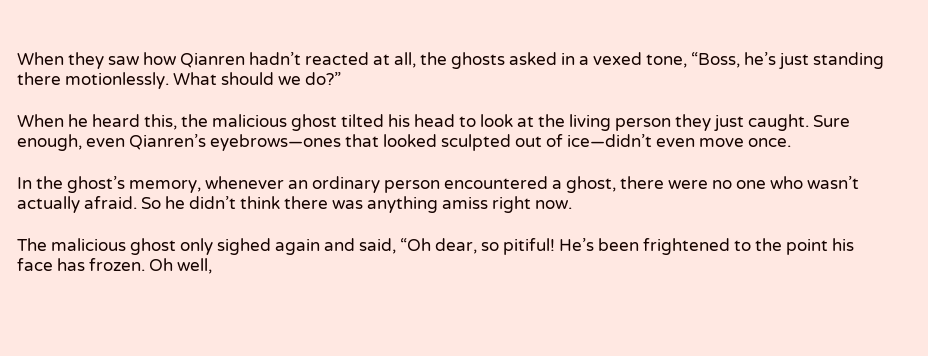When they saw how Qianren hadn’t reacted at all, the ghosts asked in a vexed tone, “Boss, he’s just standing there motionlessly. What should we do?”

When he heard this, the malicious ghost tilted his head to look at the living person they just caught. Sure enough, even Qianren’s eyebrows—ones that looked sculpted out of ice—didn’t even move once.

In the ghost’s memory, whenever an ordinary person encountered a ghost, there were no one who wasn’t actually afraid. So he didn’t think there was anything amiss right now.

The malicious ghost only sighed again and said, “Oh dear, so pitiful! He’s been frightened to the point his face has frozen. Oh well,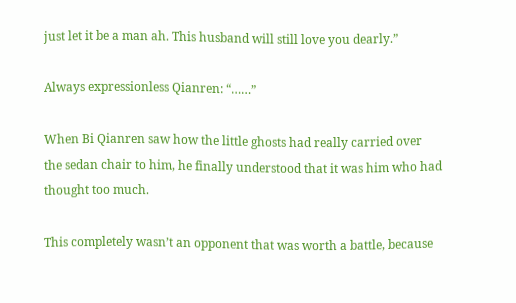just let it be a man ah. This husband will still love you dearly.”

Always expressionless Qianren: “……”

When Bi Qianren saw how the little ghosts had really carried over the sedan chair to him, he finally understood that it was him who had thought too much.

This completely wasn’t an opponent that was worth a battle, because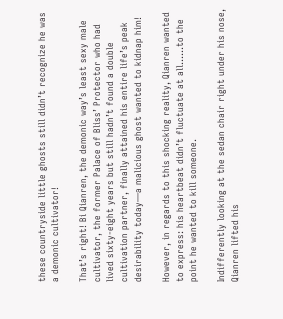these countryside little ghosts still didn’t recognize he was a demonic cultivator!

That’s right! Bi Qianren, the demonic way’s least sexy male cultivator, the former Palace of Bliss’ Protector who had lived sixty-eight years but still hadn’t found a double cultivation partner, finally attained his entire life’s peak desirability today—a malicious ghost wanted to kidnap him!

However, in regards to this shocking reality, Qianren wanted to express: his heartbeat didn’t fluctuate at all……to the point he wanted to kill someone.

Indifferently looking at the sedan chair right under his nose, Qianren lifted his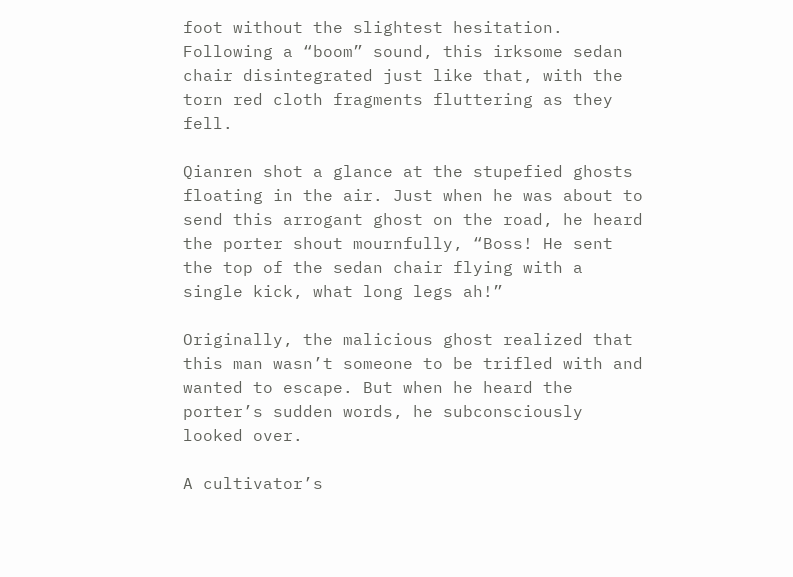foot without the slightest hesitation. Following a “boom” sound, this irksome sedan chair disintegrated just like that, with the torn red cloth fragments fluttering as they fell.

Qianren shot a glance at the stupefied ghosts floating in the air. Just when he was about to send this arrogant ghost on the road, he heard the porter shout mournfully, “Boss! He sent the top of the sedan chair flying with a single kick, what long legs ah!”

Originally, the malicious ghost realized that this man wasn’t someone to be trifled with and wanted to escape. But when he heard the porter’s sudden words, he subconsciously looked over.

A cultivator’s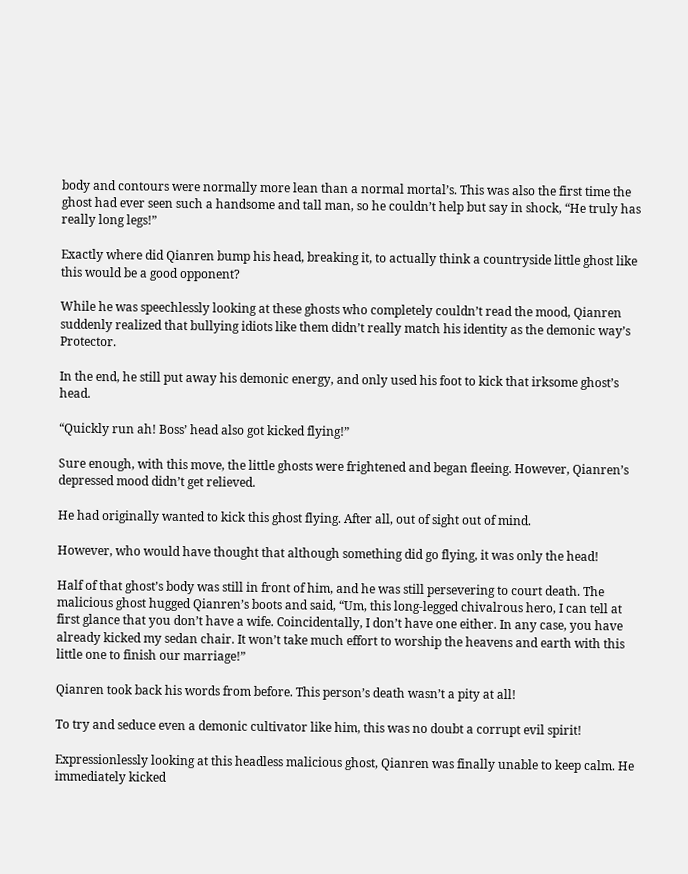body and contours were normally more lean than a normal mortal’s. This was also the first time the ghost had ever seen such a handsome and tall man, so he couldn’t help but say in shock, “He truly has really long legs!”

Exactly where did Qianren bump his head, breaking it, to actually think a countryside little ghost like this would be a good opponent?

While he was speechlessly looking at these ghosts who completely couldn’t read the mood, Qianren suddenly realized that bullying idiots like them didn’t really match his identity as the demonic way’s Protector.

In the end, he still put away his demonic energy, and only used his foot to kick that irksome ghost’s head.

“Quickly run ah! Boss’ head also got kicked flying!”

Sure enough, with this move, the little ghosts were frightened and began fleeing. However, Qianren’s depressed mood didn’t get relieved.

He had originally wanted to kick this ghost flying. After all, out of sight out of mind.

However, who would have thought that although something did go flying, it was only the head!

Half of that ghost’s body was still in front of him, and he was still persevering to court death. The malicious ghost hugged Qianren’s boots and said, “Um, this long-legged chivalrous hero, I can tell at first glance that you don’t have a wife. Coincidentally, I don’t have one either. In any case, you have already kicked my sedan chair. It won’t take much effort to worship the heavens and earth with this little one to finish our marriage!”

Qianren took back his words from before. This person’s death wasn’t a pity at all!

To try and seduce even a demonic cultivator like him, this was no doubt a corrupt evil spirit!

Expressionlessly looking at this headless malicious ghost, Qianren was finally unable to keep calm. He immediately kicked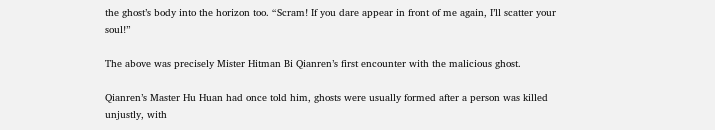the ghost’s body into the horizon too. “Scram! If you dare appear in front of me again, I’ll scatter your soul!”

The above was precisely Mister Hitman Bi Qianren’s first encounter with the malicious ghost.

Qianren’s Master Hu Huan had once told him, ghosts were usually formed after a person was killed unjustly, with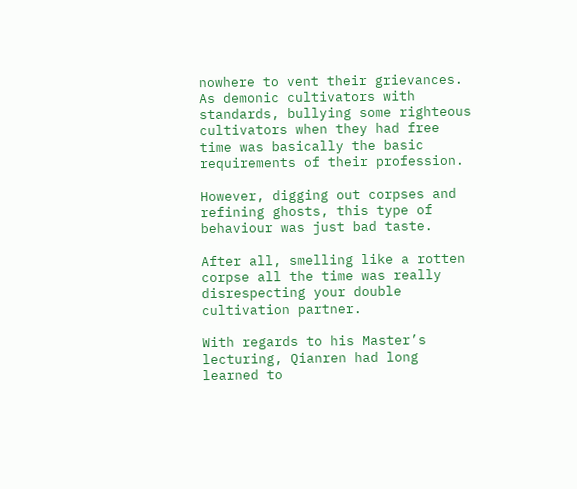nowhere to vent their grievances. As demonic cultivators with standards, bullying some righteous cultivators when they had free time was basically the basic requirements of their profession.

However, digging out corpses and refining ghosts, this type of behaviour was just bad taste.

After all, smelling like a rotten corpse all the time was really disrespecting your double cultivation partner.

With regards to his Master’s lecturing, Qianren had long learned to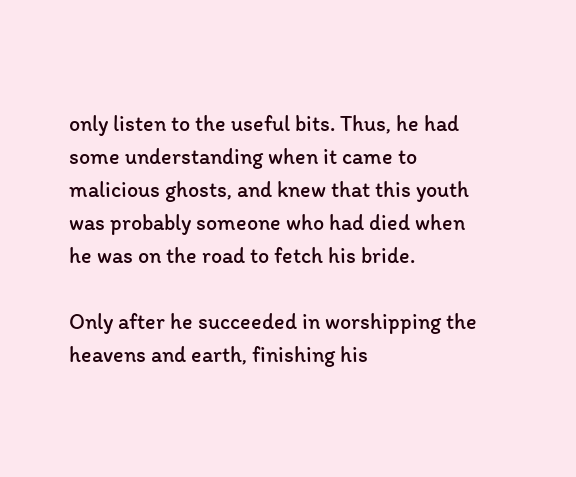only listen to the useful bits. Thus, he had some understanding when it came to malicious ghosts, and knew that this youth was probably someone who had died when he was on the road to fetch his bride.

Only after he succeeded in worshipping the heavens and earth, finishing his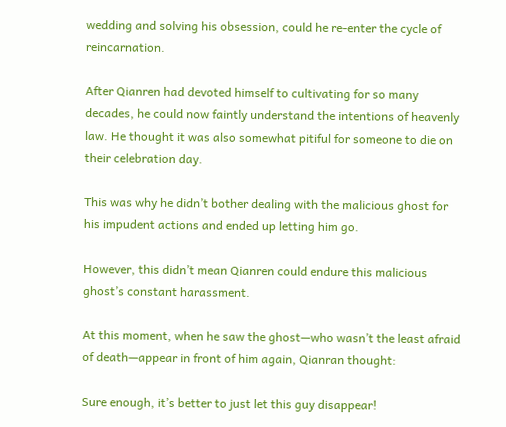wedding and solving his obsession, could he re-enter the cycle of reincarnation.

After Qianren had devoted himself to cultivating for so many decades, he could now faintly understand the intentions of heavenly law. He thought it was also somewhat pitiful for someone to die on their celebration day.

This was why he didn’t bother dealing with the malicious ghost for his impudent actions and ended up letting him go.

However, this didn’t mean Qianren could endure this malicious ghost’s constant harassment.

At this moment, when he saw the ghost—who wasn’t the least afraid of death—appear in front of him again, Qianran thought:

Sure enough, it’s better to just let this guy disappear!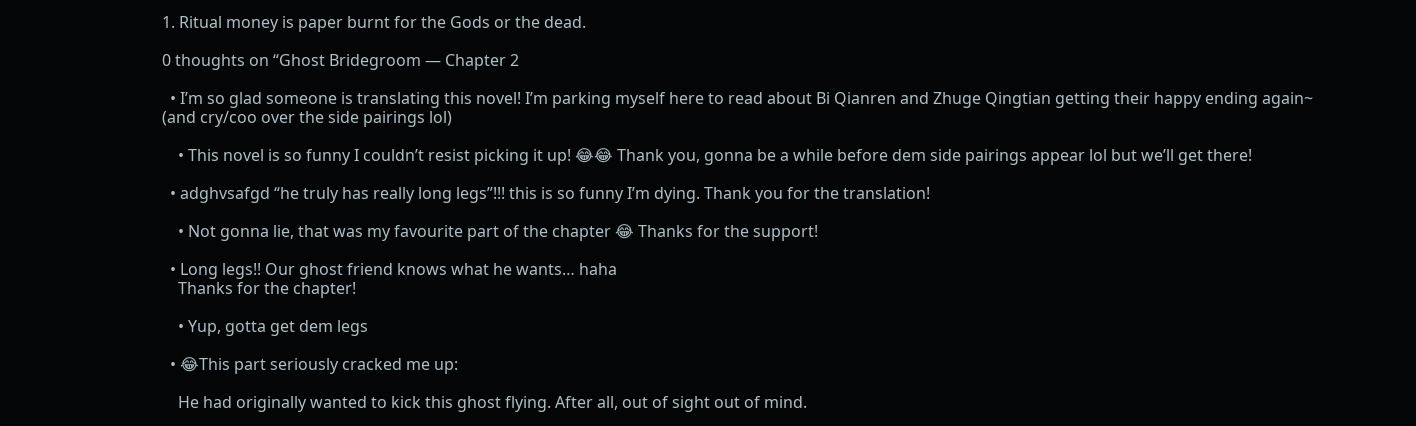1. Ritual money is paper burnt for the Gods or the dead.

0 thoughts on “Ghost Bridegroom — Chapter 2

  • I’m so glad someone is translating this novel! I’m parking myself here to read about Bi Qianren and Zhuge Qingtian getting their happy ending again~ (and cry/coo over the side pairings lol)

    • This novel is so funny I couldn’t resist picking it up! 😂😂 Thank you, gonna be a while before dem side pairings appear lol but we’ll get there!

  • adghvsafgd “he truly has really long legs”!!! this is so funny I’m dying. Thank you for the translation!

    • Not gonna lie, that was my favourite part of the chapter 😂 Thanks for the support!

  • Long legs!! Our ghost friend knows what he wants… haha
    Thanks for the chapter!

    • Yup, gotta get dem legs

  • 😂This part seriously cracked me up:

    He had originally wanted to kick this ghost flying. After all, out of sight out of mind.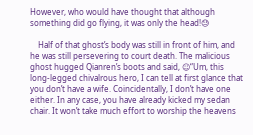However, who would have thought that although something did go flying, it was only the head!😓

    Half of that ghost’s body was still in front of him, and he was still persevering to court death. The malicious ghost hugged Qianren’s boots and said, ☺“Um, this long-legged chivalrous hero, I can tell at first glance that you don’t have a wife. Coincidentally, I don’t have one either. In any case, you have already kicked my sedan chair. It won’t take much effort to worship the heavens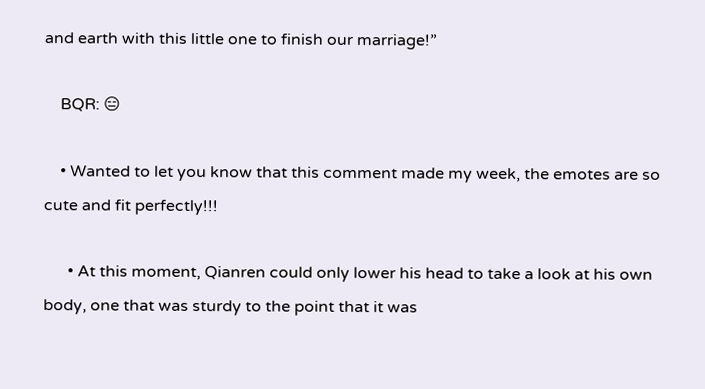and earth with this little one to finish our marriage!”

    BQR: 😑

    • Wanted to let you know that this comment made my week, the emotes are so cute and fit perfectly!!!

      • At this moment, Qianren could only lower his head to take a look at his own body, one that was sturdy to the point that it was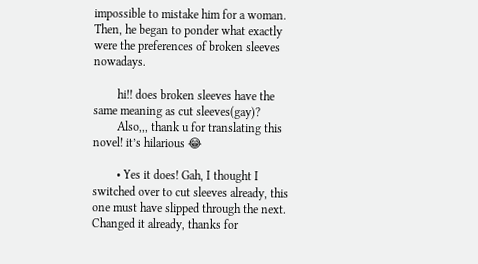impossible to mistake him for a woman. Then, he began to ponder what exactly were the preferences of broken sleeves nowadays.

        hi!! does broken sleeves have the same meaning as cut sleeves(gay)?
        Also,,, thank u for translating this novel! it’s hilarious 😂

        • Yes it does! Gah, I thought I switched over to cut sleeves already, this one must have slipped through the next. Changed it already, thanks for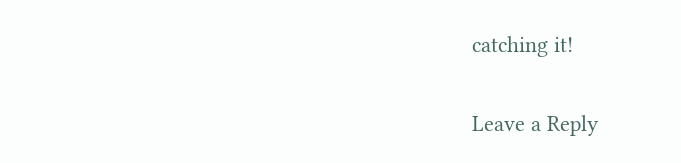catching it!

Leave a Reply